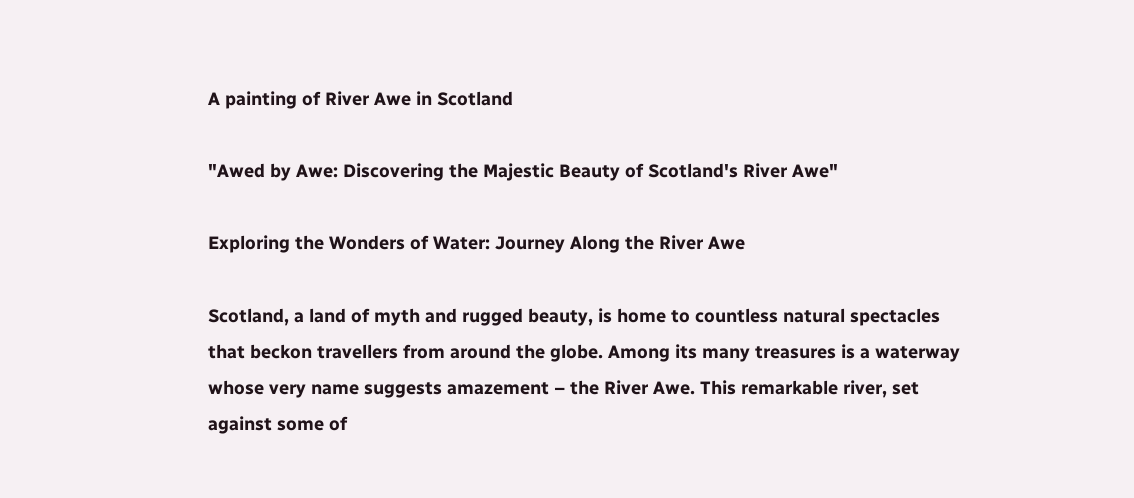A painting of River Awe in Scotland

"Awed by Awe: Discovering the Majestic Beauty of Scotland's River Awe"

Exploring the Wonders of Water: Journey Along the River Awe

Scotland, a land of myth and rugged beauty, is home to countless natural spectacles that beckon travellers from around the globe. Among its many treasures is a waterway whose very name suggests amazement – the River Awe. This remarkable river, set against some of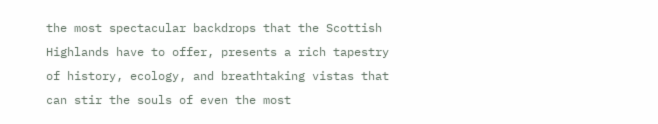the most spectacular backdrops that the Scottish Highlands have to offer, presents a rich tapestry of history, ecology, and breathtaking vistas that can stir the souls of even the most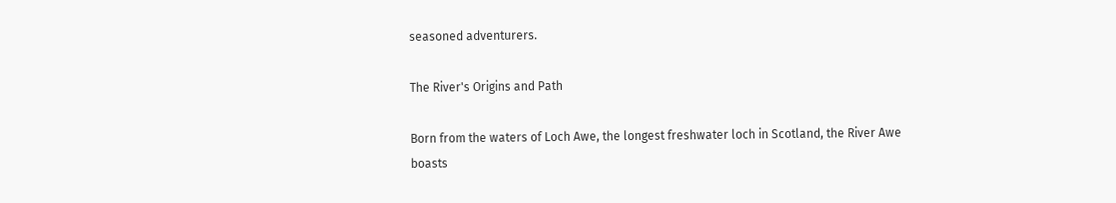seasoned adventurers.

The River's Origins and Path

Born from the waters of Loch Awe, the longest freshwater loch in Scotland, the River Awe boasts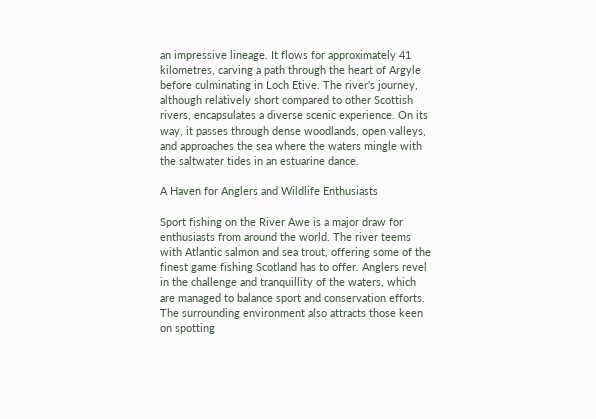an impressive lineage. It flows for approximately 41 kilometres, carving a path through the heart of Argyle before culminating in Loch Etive. The river's journey, although relatively short compared to other Scottish rivers, encapsulates a diverse scenic experience. On its way, it passes through dense woodlands, open valleys, and approaches the sea where the waters mingle with the saltwater tides in an estuarine dance.

A Haven for Anglers and Wildlife Enthusiasts

Sport fishing on the River Awe is a major draw for enthusiasts from around the world. The river teems with Atlantic salmon and sea trout, offering some of the finest game fishing Scotland has to offer. Anglers revel in the challenge and tranquillity of the waters, which are managed to balance sport and conservation efforts. The surrounding environment also attracts those keen on spotting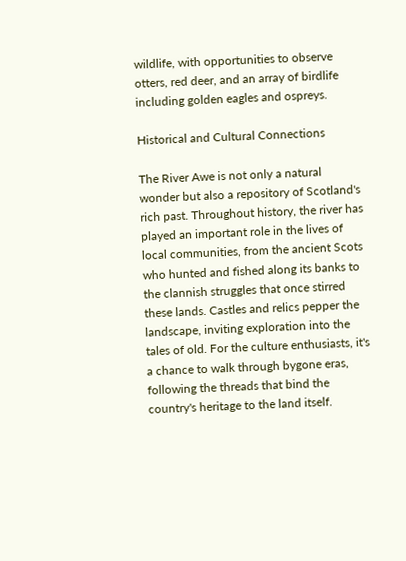wildlife, with opportunities to observe otters, red deer, and an array of birdlife including golden eagles and ospreys.

Historical and Cultural Connections

The River Awe is not only a natural wonder but also a repository of Scotland's rich past. Throughout history, the river has played an important role in the lives of local communities, from the ancient Scots who hunted and fished along its banks to the clannish struggles that once stirred these lands. Castles and relics pepper the landscape, inviting exploration into the tales of old. For the culture enthusiasts, it's a chance to walk through bygone eras, following the threads that bind the country's heritage to the land itself.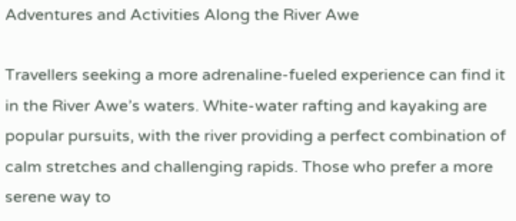Adventures and Activities Along the River Awe

Travellers seeking a more adrenaline-fueled experience can find it in the River Awe’s waters. White-water rafting and kayaking are popular pursuits, with the river providing a perfect combination of calm stretches and challenging rapids. Those who prefer a more serene way to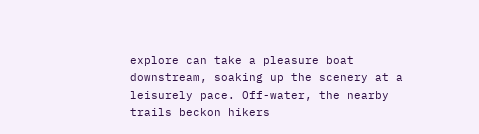explore can take a pleasure boat downstream, soaking up the scenery at a leisurely pace. Off-water, the nearby trails beckon hikers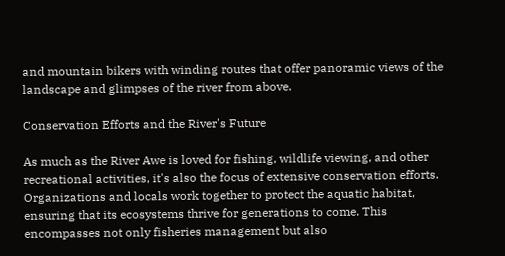and mountain bikers with winding routes that offer panoramic views of the landscape and glimpses of the river from above.

Conservation Efforts and the River's Future

As much as the River Awe is loved for fishing, wildlife viewing, and other recreational activities, it's also the focus of extensive conservation efforts. Organizations and locals work together to protect the aquatic habitat, ensuring that its ecosystems thrive for generations to come. This encompasses not only fisheries management but also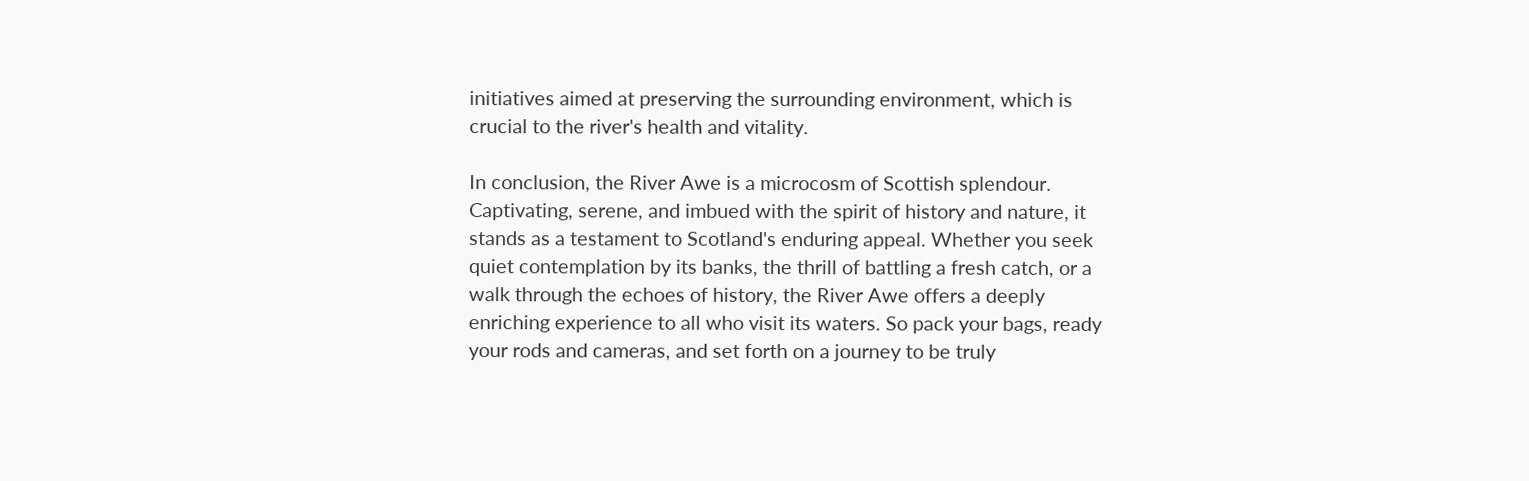initiatives aimed at preserving the surrounding environment, which is crucial to the river's health and vitality.

In conclusion, the River Awe is a microcosm of Scottish splendour. Captivating, serene, and imbued with the spirit of history and nature, it stands as a testament to Scotland's enduring appeal. Whether you seek quiet contemplation by its banks, the thrill of battling a fresh catch, or a walk through the echoes of history, the River Awe offers a deeply enriching experience to all who visit its waters. So pack your bags, ready your rods and cameras, and set forth on a journey to be truly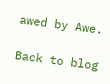awed by Awe.

Back to blog